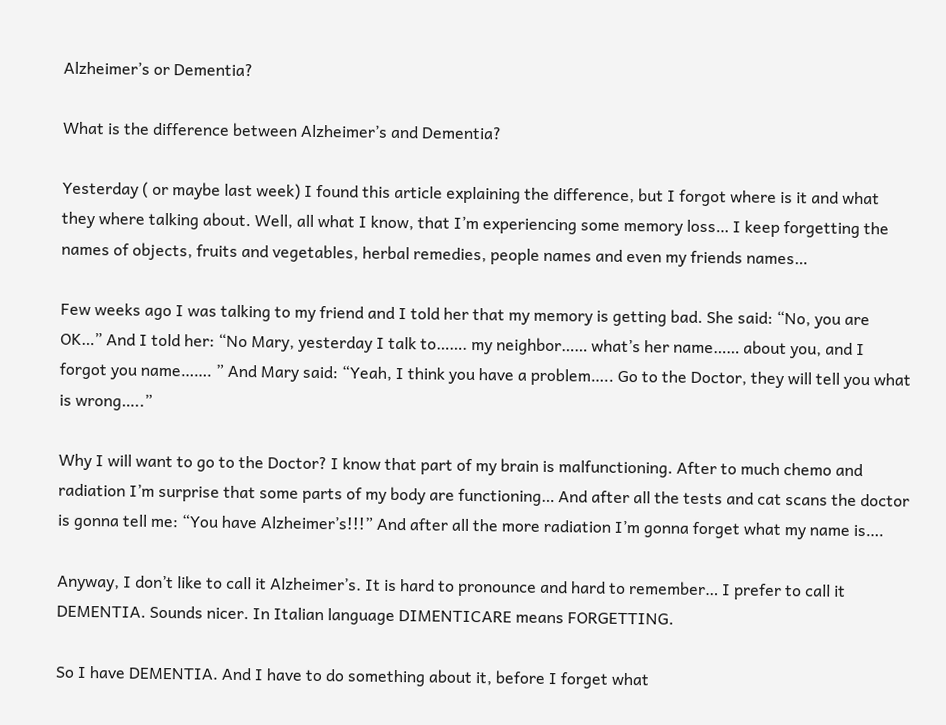Alzheimer’s or Dementia?

What is the difference between Alzheimer’s and Dementia?

Yesterday ( or maybe last week) I found this article explaining the difference, but I forgot where is it and what they where talking about. Well, all what I know, that I’m experiencing some memory loss… I keep forgetting the names of objects, fruits and vegetables, herbal remedies, people names and even my friends names…

Few weeks ago I was talking to my friend and I told her that my memory is getting bad. She said: “No, you are OK…” And I told her: “No Mary, yesterday I talk to……. my neighbor…… what’s her name…… about you, and I forgot you name……. ” And Mary said: “Yeah, I think you have a problem….. Go to the Doctor, they will tell you what is wrong…..”

Why I will want to go to the Doctor? I know that part of my brain is malfunctioning. After to much chemo and radiation I’m surprise that some parts of my body are functioning… And after all the tests and cat scans the doctor is gonna tell me: “You have Alzheimer’s!!!” And after all the more radiation I’m gonna forget what my name is….

Anyway, I don’t like to call it Alzheimer’s. It is hard to pronounce and hard to remember… I prefer to call it DEMENTIA. Sounds nicer. In Italian language DIMENTICARE means FORGETTING.

So I have DEMENTIA. And I have to do something about it, before I forget what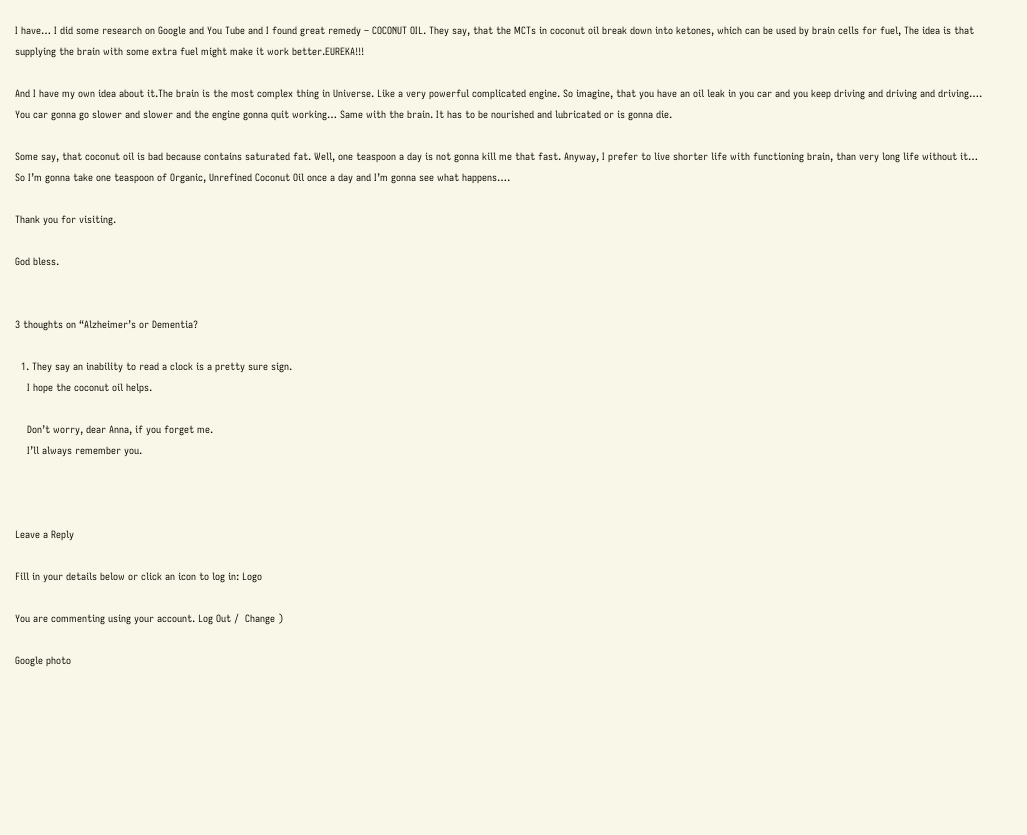I have… I did some research on Google and You Tube and I found great remedy – COCONUT OIL. They say, that the MCTs in coconut oil break down into ketones, which can be used by brain cells for fuel, The idea is that supplying the brain with some extra fuel might make it work better.EUREKA!!!

And I have my own idea about it.The brain is the most complex thing in Universe. Like a very powerful complicated engine. So imagine, that you have an oil leak in you car and you keep driving and driving and driving…. You car gonna go slower and slower and the engine gonna quit working… Same with the brain. It has to be nourished and lubricated or is gonna die.

Some say, that coconut oil is bad because contains saturated fat. Well, one teaspoon a day is not gonna kill me that fast. Anyway, I prefer to live shorter life with functioning brain, than very long life without it… So I’m gonna take one teaspoon of Organic, Unrefined Coconut Oil once a day and I’m gonna see what happens….

Thank you for visiting.

God bless.


3 thoughts on “Alzheimer’s or Dementia?

  1. They say an inability to read a clock is a pretty sure sign.
    I hope the coconut oil helps.

    Don’t worry, dear Anna, if you forget me.
    I’ll always remember you.



Leave a Reply

Fill in your details below or click an icon to log in: Logo

You are commenting using your account. Log Out /  Change )

Google photo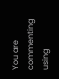You are commenting using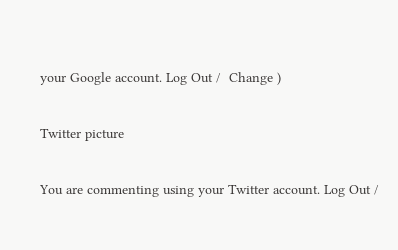your Google account. Log Out /  Change )

Twitter picture

You are commenting using your Twitter account. Log Out /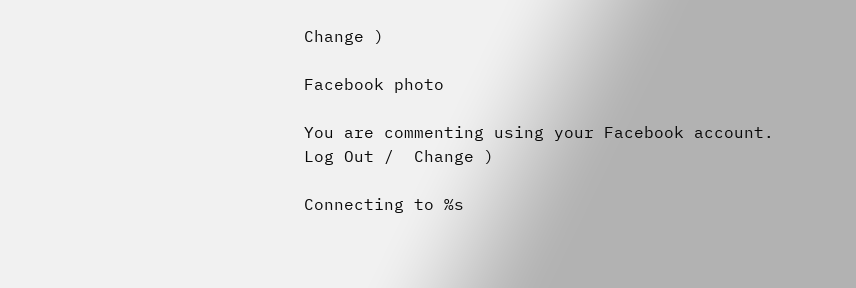Change )

Facebook photo

You are commenting using your Facebook account. Log Out /  Change )

Connecting to %s